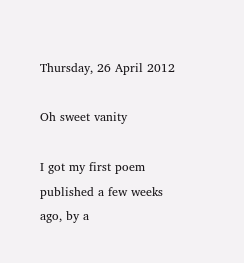Thursday, 26 April 2012

Oh sweet vanity

I got my first poem published a few weeks ago, by a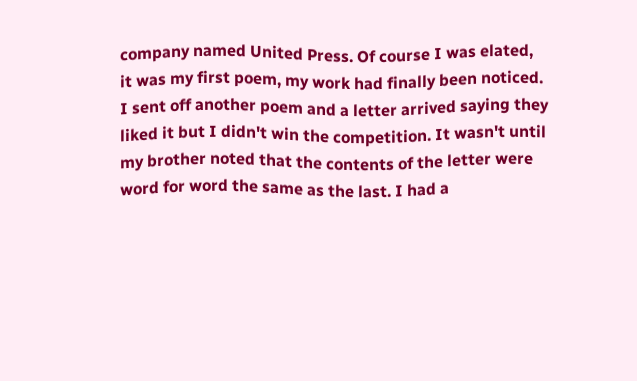company named United Press. Of course I was elated, it was my first poem, my work had finally been noticed. I sent off another poem and a letter arrived saying they liked it but I didn't win the competition. It wasn't until my brother noted that the contents of the letter were word for word the same as the last. I had a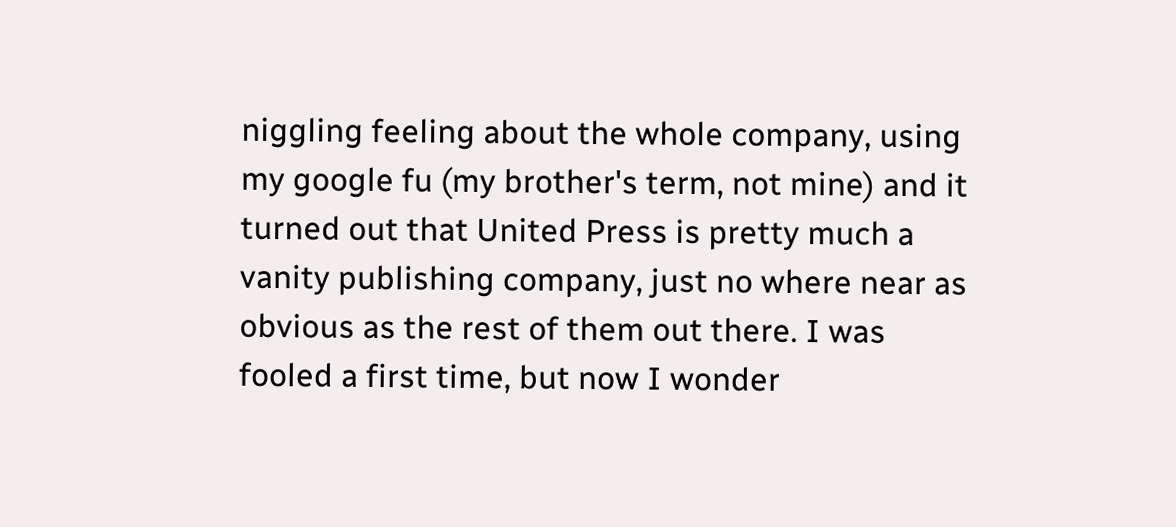niggling feeling about the whole company, using my google fu (my brother's term, not mine) and it turned out that United Press is pretty much a vanity publishing company, just no where near as obvious as the rest of them out there. I was fooled a first time, but now I wonder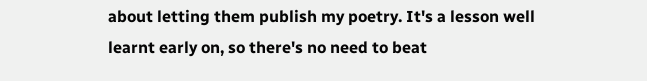about letting them publish my poetry. It's a lesson well learnt early on, so there's no need to beat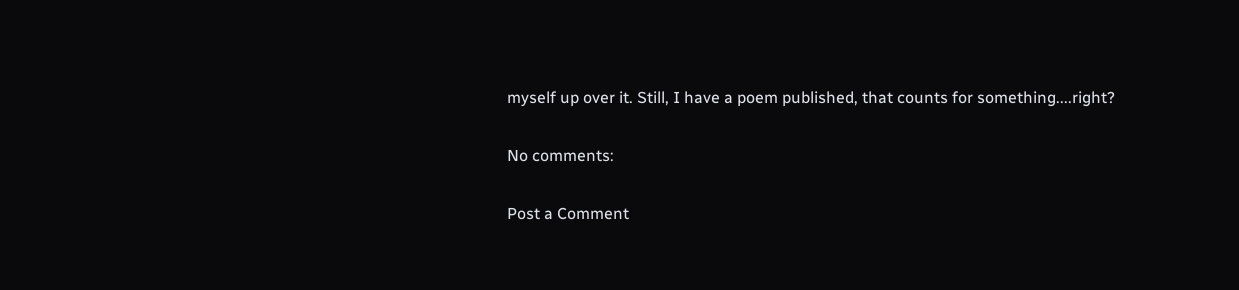myself up over it. Still, I have a poem published, that counts for something....right?

No comments:

Post a Comment